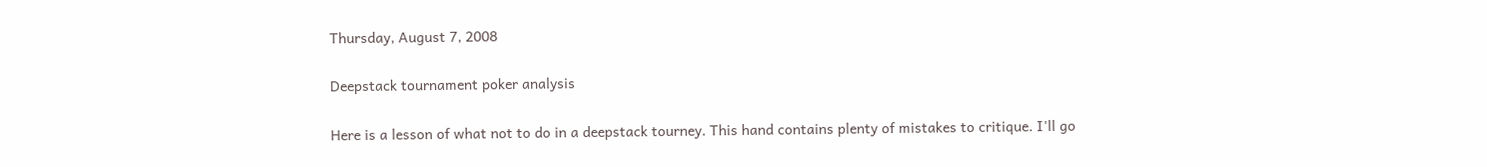Thursday, August 7, 2008

Deepstack tournament poker analysis

Here is a lesson of what not to do in a deepstack tourney. This hand contains plenty of mistakes to critique. I'll go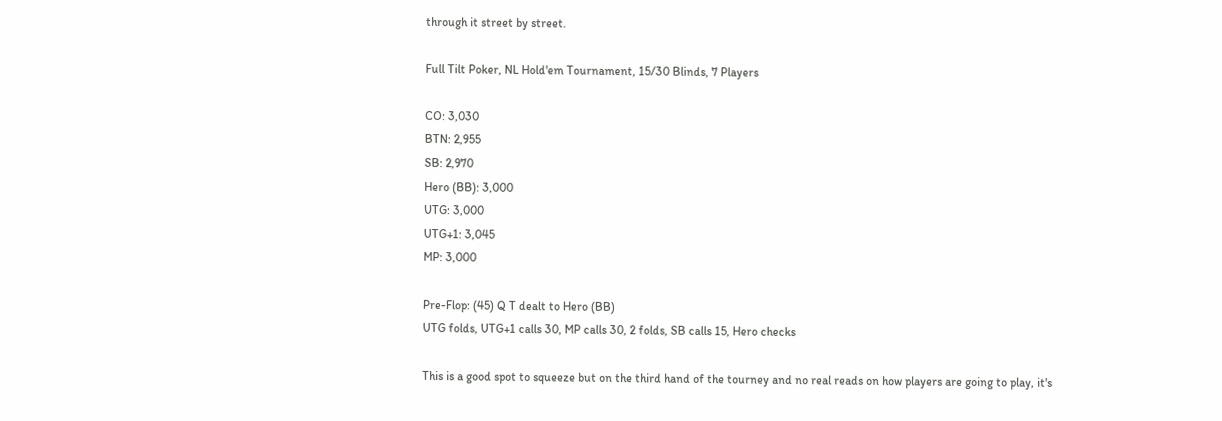through it street by street.

Full Tilt Poker, NL Hold'em Tournament, 15/30 Blinds, 7 Players

CO: 3,030
BTN: 2,955
SB: 2,970
Hero (BB): 3,000
UTG: 3,000
UTG+1: 3,045
MP: 3,000

Pre-Flop: (45) Q T dealt to Hero (BB)
UTG folds, UTG+1 calls 30, MP calls 30, 2 folds, SB calls 15, Hero checks

This is a good spot to squeeze but on the third hand of the tourney and no real reads on how players are going to play, it's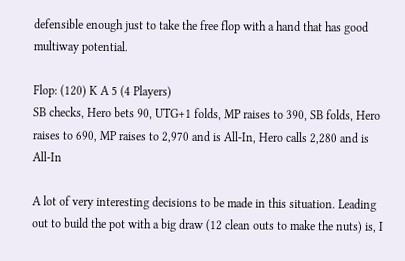defensible enough just to take the free flop with a hand that has good multiway potential.

Flop: (120) K A 5 (4 Players)
SB checks, Hero bets 90, UTG+1 folds, MP raises to 390, SB folds, Hero raises to 690, MP raises to 2,970 and is All-In, Hero calls 2,280 and is All-In

A lot of very interesting decisions to be made in this situation. Leading out to build the pot with a big draw (12 clean outs to make the nuts) is, I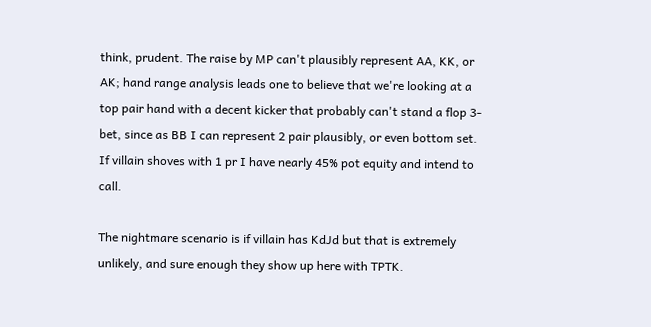think, prudent. The raise by MP can't plausibly represent AA, KK, or AK; hand range analysis leads one to believe that we're looking at a top pair hand with a decent kicker that probably can't stand a flop 3-bet, since as BB I can represent 2 pair plausibly, or even bottom set. If villain shoves with 1 pr I have nearly 45% pot equity and intend to call.

The nightmare scenario is if villain has KdJd but that is extremely unlikely, and sure enough they show up here with TPTK.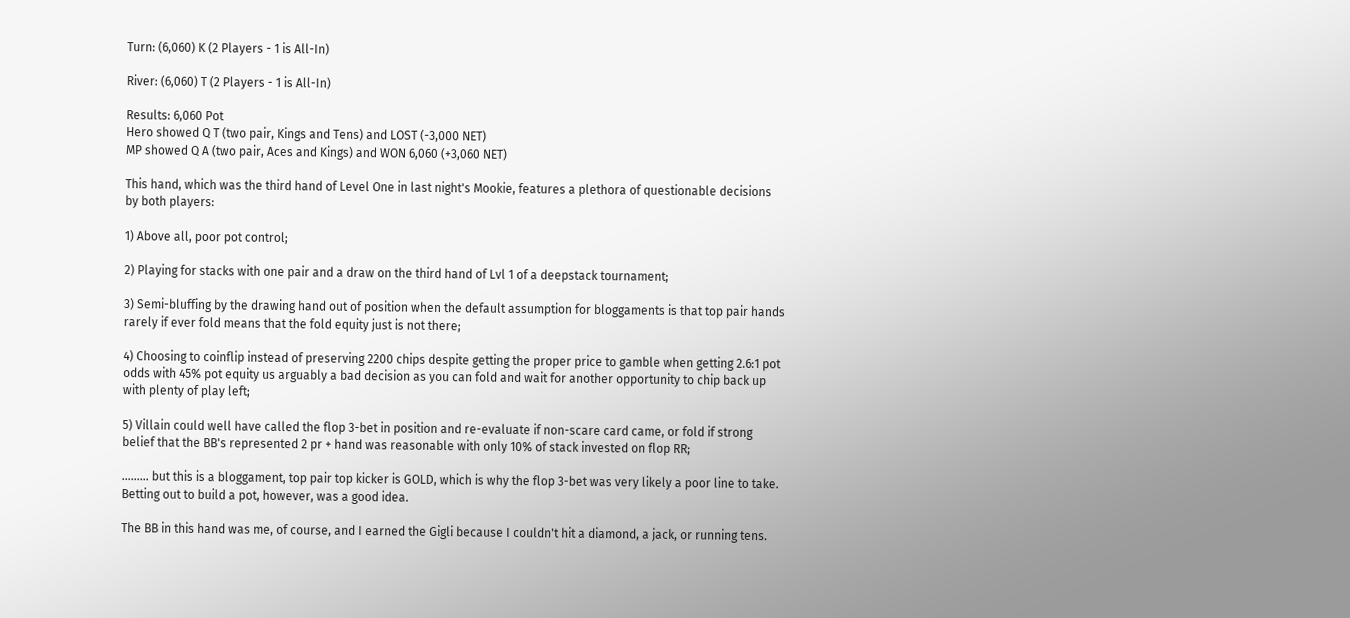Turn: (6,060) K (2 Players - 1 is All-In)

River: (6,060) T (2 Players - 1 is All-In)

Results: 6,060 Pot
Hero showed Q T (two pair, Kings and Tens) and LOST (-3,000 NET)
MP showed Q A (two pair, Aces and Kings) and WON 6,060 (+3,060 NET)

This hand, which was the third hand of Level One in last night's Mookie, features a plethora of questionable decisions by both players:

1) Above all, poor pot control;

2) Playing for stacks with one pair and a draw on the third hand of Lvl 1 of a deepstack tournament;

3) Semi-bluffing by the drawing hand out of position when the default assumption for bloggaments is that top pair hands rarely if ever fold means that the fold equity just is not there;

4) Choosing to coinflip instead of preserving 2200 chips despite getting the proper price to gamble when getting 2.6:1 pot odds with 45% pot equity us arguably a bad decision as you can fold and wait for another opportunity to chip back up with plenty of play left;

5) Villain could well have called the flop 3-bet in position and re-evaluate if non-scare card came, or fold if strong belief that the BB's represented 2 pr + hand was reasonable with only 10% of stack invested on flop RR;

……… but this is a bloggament, top pair top kicker is GOLD, which is why the flop 3-bet was very likely a poor line to take. Betting out to build a pot, however, was a good idea.

The BB in this hand was me, of course, and I earned the Gigli because I couldn't hit a diamond, a jack, or running tens.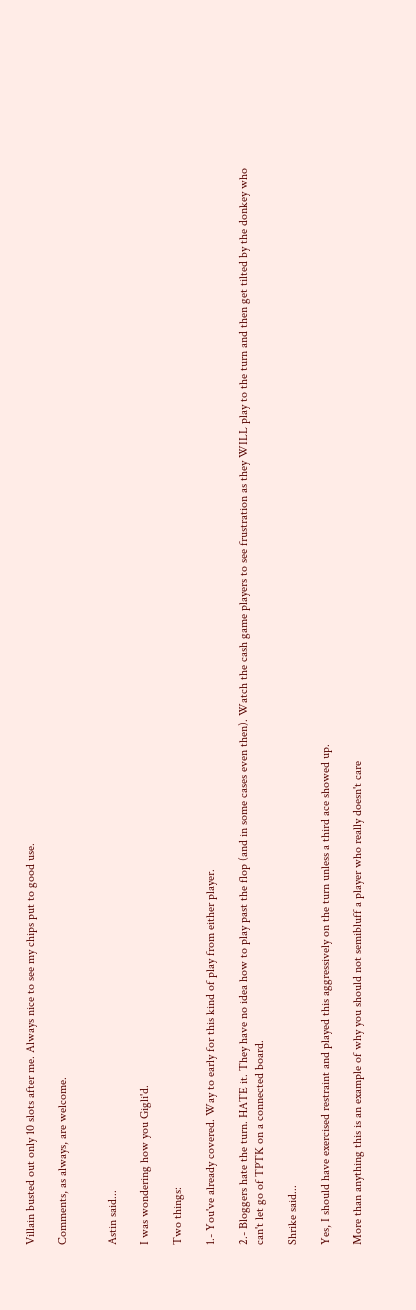Villain busted out only 10 slots after me. Always nice to see my chips put to good use.

Comments, as always, are welcome.


Astin said...

I was wondering how you Gigli'd.

Two things:

1.- You've already covered. Way to early for this kind of play from either player.

2.- Bloggers hate the turn. HATE it. They have no idea how to play past the flop (and in some cases even then). Watch the cash game players to see frustration as they WILL play to the turn and then get tilted by the donkey who can't let go of TPTK on a connected board.

Shrike said...

Yes, I should have exercised restraint and played this aggressively on the turn unless a third ace showed up.

More than anything this is an example of why you should not semibluff a player who really doesn't care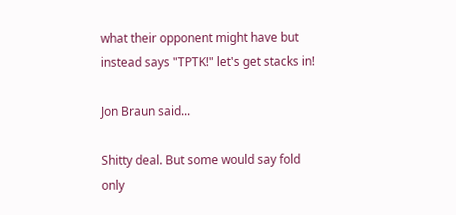what their opponent might have but instead says "TPTK!" let's get stacks in!

Jon Braun said...

Shitty deal. But some would say fold only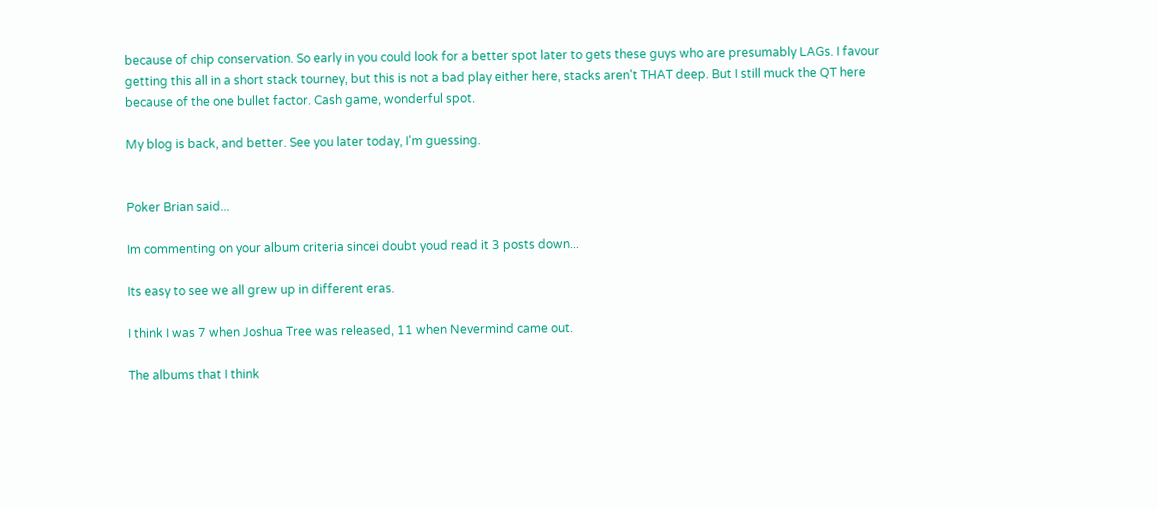because of chip conservation. So early in you could look for a better spot later to gets these guys who are presumably LAGs. I favour getting this all in a short stack tourney, but this is not a bad play either here, stacks aren't THAT deep. But I still muck the QT here because of the one bullet factor. Cash game, wonderful spot.

My blog is back, and better. See you later today, I'm guessing.


Poker Brian said...

Im commenting on your album criteria sincei doubt youd read it 3 posts down...

Its easy to see we all grew up in different eras.

I think I was 7 when Joshua Tree was released, 11 when Nevermind came out.

The albums that I think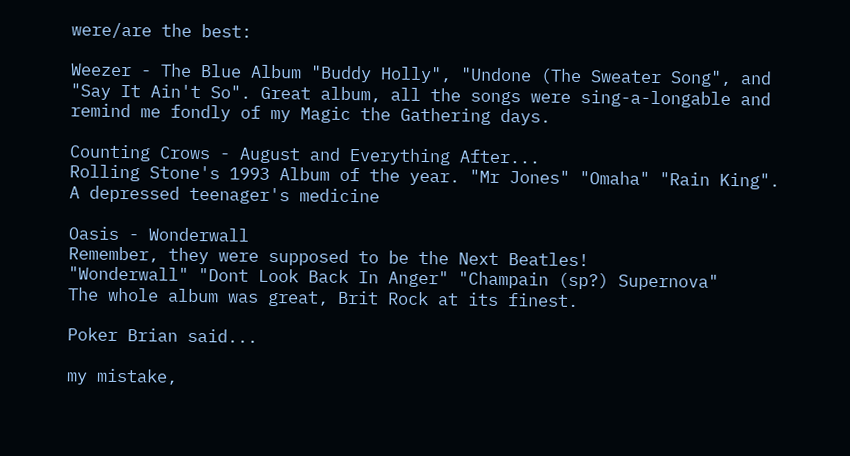were/are the best:

Weezer - The Blue Album "Buddy Holly", "Undone (The Sweater Song", and "Say It Ain't So". Great album, all the songs were sing-a-longable and remind me fondly of my Magic the Gathering days.

Counting Crows - August and Everything After...
Rolling Stone's 1993 Album of the year. "Mr Jones" "Omaha" "Rain King". A depressed teenager's medicine

Oasis - Wonderwall
Remember, they were supposed to be the Next Beatles!
"Wonderwall" "Dont Look Back In Anger" "Champain (sp?) Supernova"
The whole album was great, Brit Rock at its finest.

Poker Brian said...

my mistake,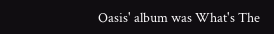Oasis' album was What's The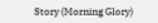Story (Morning Glory)